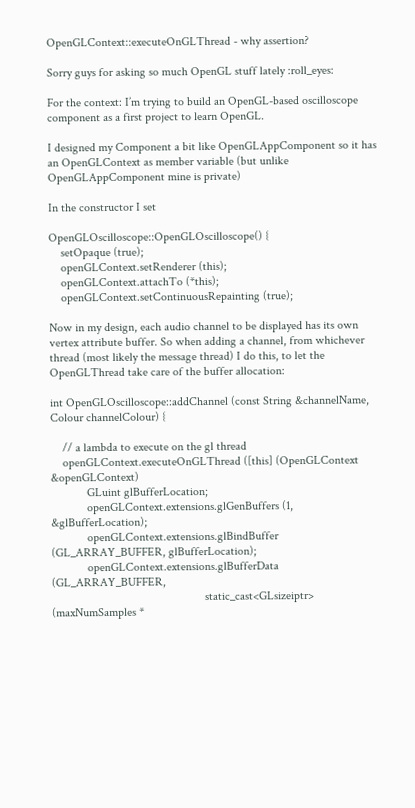OpenGLContext::executeOnGLThread - why assertion?

Sorry guys for asking so much OpenGL stuff lately :roll_eyes:

For the context: I’m trying to build an OpenGL-based oscilloscope component as a first project to learn OpenGL.

I designed my Component a bit like OpenGLAppComponent so it has an OpenGLContext as member variable (but unlike OpenGLAppComponent mine is private)

In the constructor I set

OpenGLOscilloscope::OpenGLOscilloscope() {
    setOpaque (true);
    openGLContext.setRenderer (this);
    openGLContext.attachTo (*this);
    openGLContext.setContinuousRepainting (true);

Now in my design, each audio channel to be displayed has its own vertex attribute buffer. So when adding a channel, from whichever thread (most likely the message thread) I do this, to let the OpenGLThread take care of the buffer allocation:

int OpenGLOscilloscope::addChannel (const String &channelName, Colour channelColour) {

    // a lambda to execute on the gl thread
    openGLContext.executeOnGLThread ([this] (OpenGLContext &openGLContext)
            GLuint glBufferLocation;
            openGLContext.extensions.glGenBuffers (1, &glBufferLocation);
            openGLContext.extensions.glBindBuffer (GL_ARRAY_BUFFER, glBufferLocation);
            openGLContext.extensions.glBufferData (GL_ARRAY_BUFFER,
                                                   static_cast<GLsizeiptr> (maxNumSamples *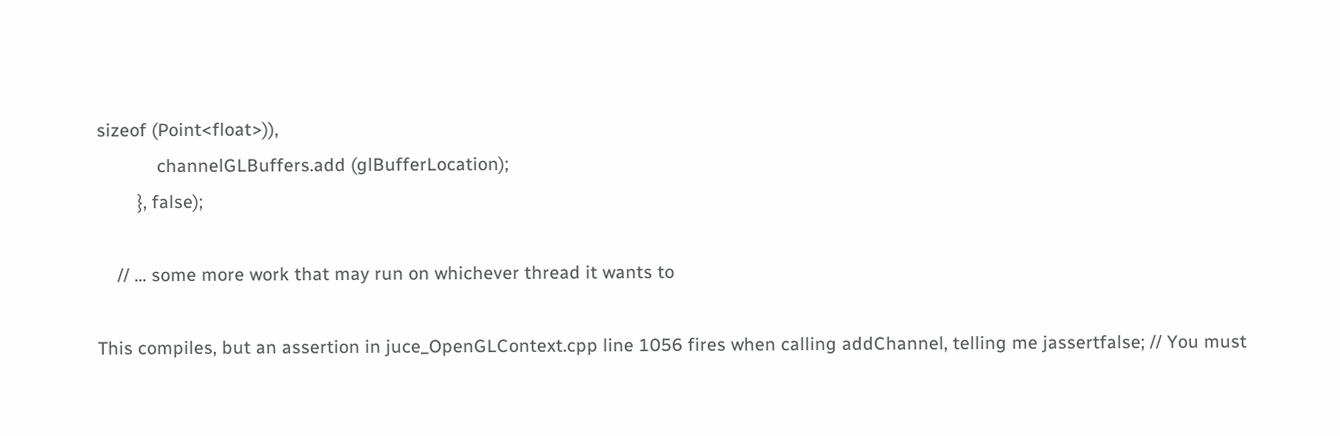sizeof (Point<float>)),
            channelGLBuffers.add (glBufferLocation);
        }, false);

    // ... some more work that may run on whichever thread it wants to

This compiles, but an assertion in juce_OpenGLContext.cpp line 1056 fires when calling addChannel, telling me jassertfalse; // You must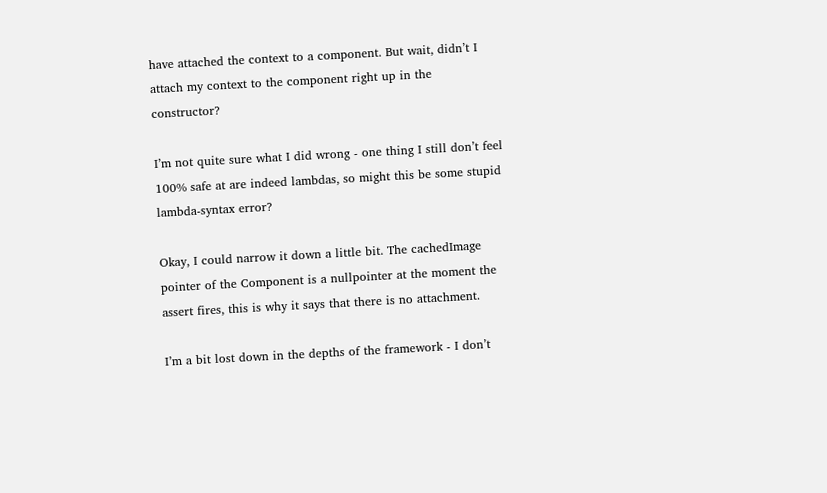have attached the context to a component. But wait, didn’t I attach my context to the component right up in the constructor?

I’m not quite sure what I did wrong - one thing I still don’t feel 100% safe at are indeed lambdas, so might this be some stupid lambda-syntax error?

Okay, I could narrow it down a little bit. The cachedImage pointer of the Component is a nullpointer at the moment the assert fires, this is why it says that there is no attachment.

I’m a bit lost down in the depths of the framework - I don’t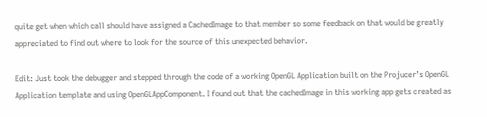quite get when which call should have assigned a CachedImage to that member so some feedback on that would be greatly appreciated to find out where to look for the source of this unexpected behavior.

Edit: Just took the debugger and stepped through the code of a working OpenGL Application built on the Projucer’s OpenGL Application template and using OpenGLAppComponent. I found out that the cachedImage in this working app gets created as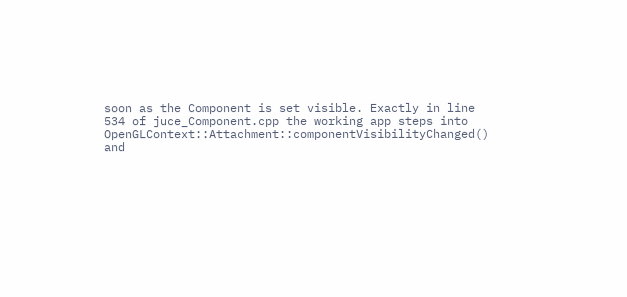soon as the Component is set visible. Exactly in line 534 of juce_Component.cpp the working app steps into OpenGLContext::Attachment::componentVisibilityChanged() and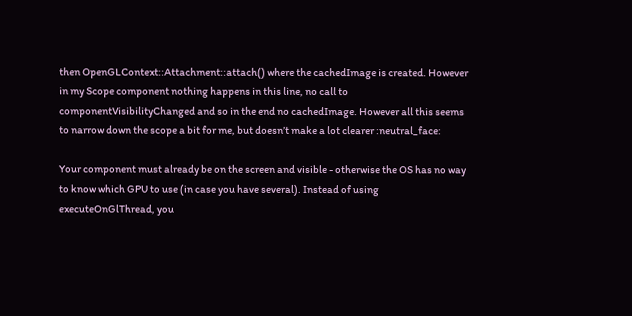then OpenGLContext::Attachment::attach() where the cachedImage is created. However in my Scope component nothing happens in this line, no call to componentVisibilityChanged and so in the end no cachedImage. However all this seems to narrow down the scope a bit for me, but doesn’t make a lot clearer :neutral_face:

Your component must already be on the screen and visible - otherwise the OS has no way to know which GPU to use (in case you have several). Instead of using executeOnGlThread, you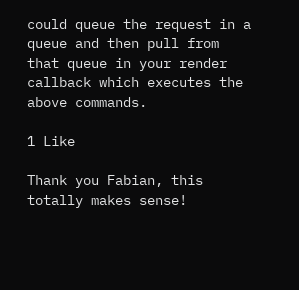could queue the request in a queue and then pull from that queue in your render callback which executes the above commands.

1 Like

Thank you Fabian, this totally makes sense!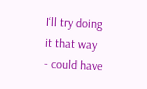I‘ll try doing it that way - could have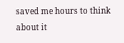saved me hours to think about it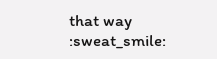that way :sweat_smile: